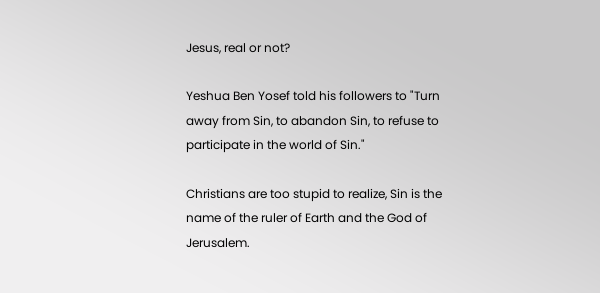Jesus, real or not?

Yeshua Ben Yosef told his followers to "Turn away from Sin, to abandon Sin, to refuse to participate in the world of Sin."

Christians are too stupid to realize, Sin is the name of the ruler of Earth and the God of Jerusalem.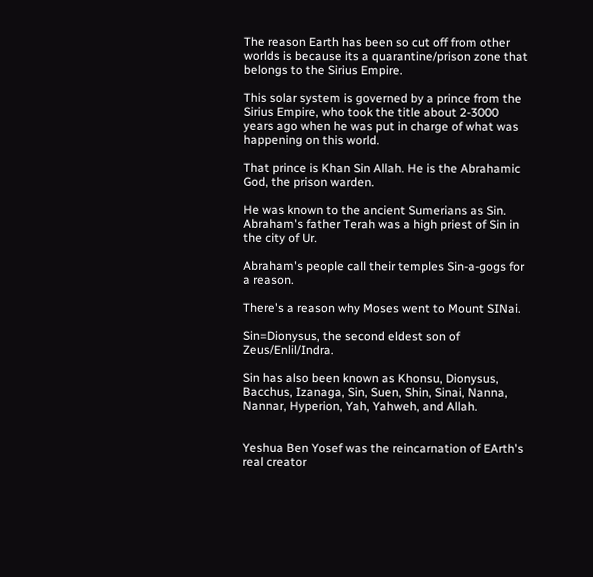The reason Earth has been so cut off from other worlds is because its a quarantine/prison zone that belongs to the Sirius Empire.

This solar system is governed by a prince from the Sirius Empire, who took the title about 2-3000 years ago when he was put in charge of what was happening on this world.

That prince is Khan Sin Allah. He is the Abrahamic God, the prison warden.

He was known to the ancient Sumerians as Sin. Abraham's father Terah was a high priest of Sin in the city of Ur.

Abraham's people call their temples Sin-a-gogs for a reason.

There's a reason why Moses went to Mount SINai.

Sin=Dionysus, the second eldest son of Zeus/Enlil/Indra.

Sin has also been known as Khonsu, Dionysus, Bacchus, Izanaga, Sin, Suen, Shin, Sinai, Nanna, Nannar, Hyperion, Yah, Yahweh, and Allah.


Yeshua Ben Yosef was the reincarnation of EArth's real creator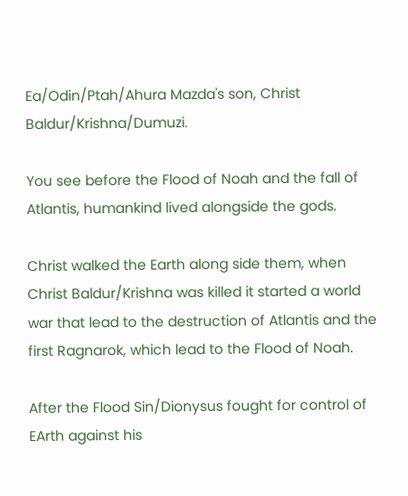Ea/Odin/Ptah/Ahura Mazda's son, Christ Baldur/Krishna/Dumuzi.

You see before the Flood of Noah and the fall of Atlantis, humankind lived alongside the gods.

Christ walked the Earth along side them, when Christ Baldur/Krishna was killed it started a world war that lead to the destruction of Atlantis and the first Ragnarok, which lead to the Flood of Noah.

After the Flood Sin/Dionysus fought for control of EArth against his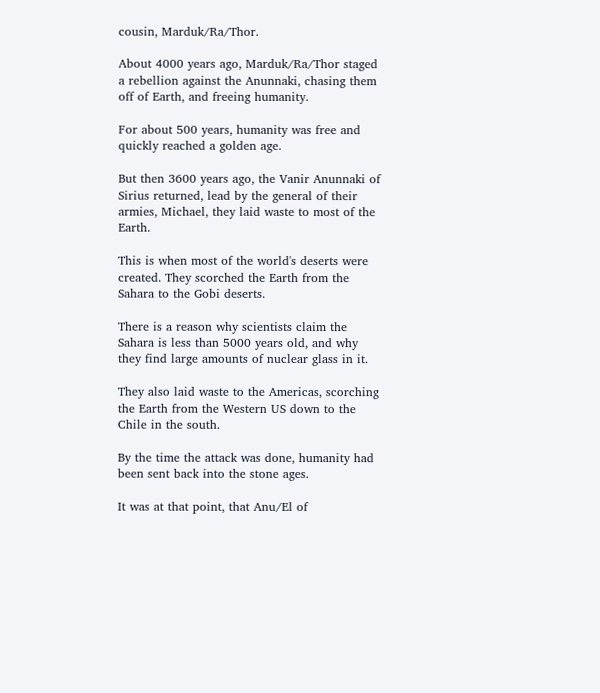cousin, Marduk/Ra/Thor.

About 4000 years ago, Marduk/Ra/Thor staged a rebellion against the Anunnaki, chasing them off of Earth, and freeing humanity.

For about 500 years, humanity was free and quickly reached a golden age.

But then 3600 years ago, the Vanir Anunnaki of Sirius returned, lead by the general of their armies, Michael, they laid waste to most of the Earth.

This is when most of the world's deserts were created. They scorched the Earth from the Sahara to the Gobi deserts.

There is a reason why scientists claim the Sahara is less than 5000 years old, and why they find large amounts of nuclear glass in it.

They also laid waste to the Americas, scorching the Earth from the Western US down to the Chile in the south.

By the time the attack was done, humanity had been sent back into the stone ages.

It was at that point, that Anu/El of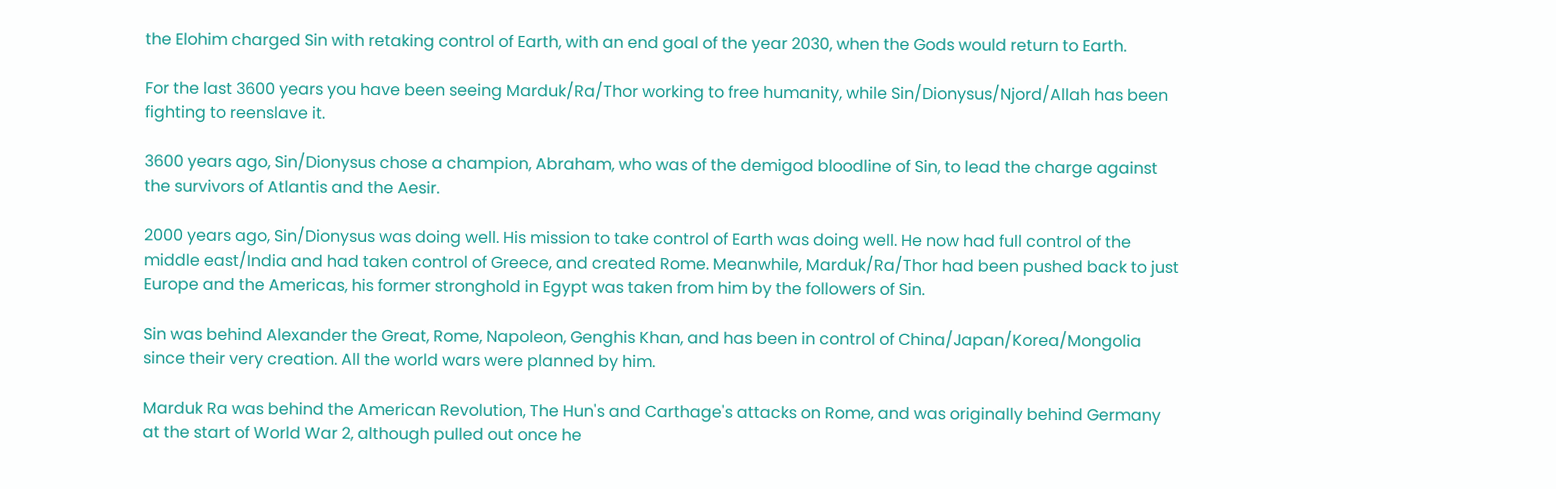the Elohim charged Sin with retaking control of Earth, with an end goal of the year 2030, when the Gods would return to Earth.

For the last 3600 years you have been seeing Marduk/Ra/Thor working to free humanity, while Sin/Dionysus/Njord/Allah has been fighting to reenslave it.

3600 years ago, Sin/Dionysus chose a champion, Abraham, who was of the demigod bloodline of Sin, to lead the charge against the survivors of Atlantis and the Aesir.

2000 years ago, Sin/Dionysus was doing well. His mission to take control of Earth was doing well. He now had full control of the middle east/India and had taken control of Greece, and created Rome. Meanwhile, Marduk/Ra/Thor had been pushed back to just Europe and the Americas, his former stronghold in Egypt was taken from him by the followers of Sin.

Sin was behind Alexander the Great, Rome, Napoleon, Genghis Khan, and has been in control of China/Japan/Korea/Mongolia since their very creation. All the world wars were planned by him.

Marduk Ra was behind the American Revolution, The Hun's and Carthage's attacks on Rome, and was originally behind Germany at the start of World War 2, although pulled out once he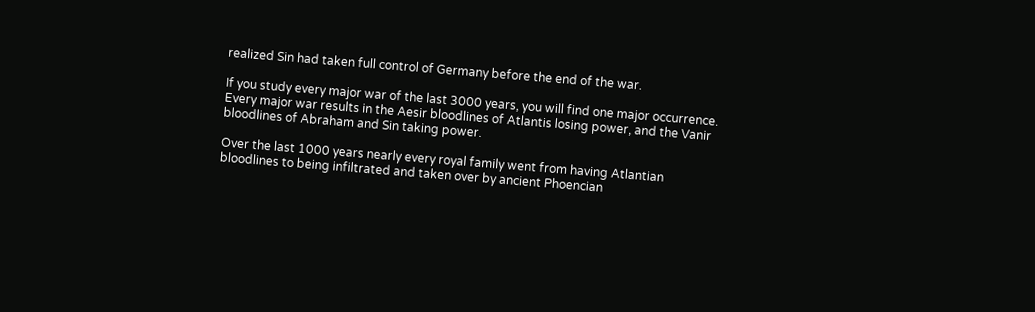realized Sin had taken full control of Germany before the end of the war.

If you study every major war of the last 3000 years, you will find one major occurrence. Every major war results in the Aesir bloodlines of Atlantis losing power, and the Vanir bloodlines of Abraham and Sin taking power.

Over the last 1000 years nearly every royal family went from having Atlantian bloodlines to being infiltrated and taken over by ancient Phoencian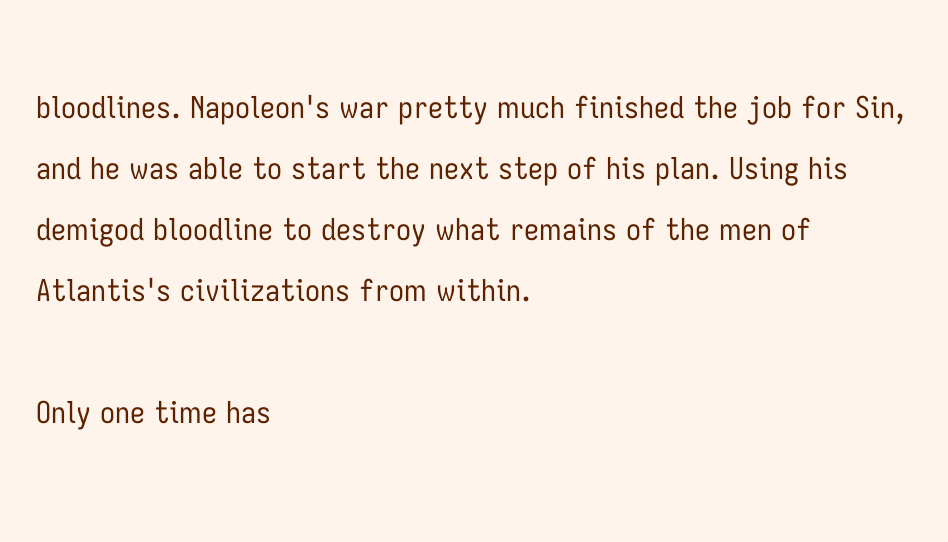bloodlines. Napoleon's war pretty much finished the job for Sin, and he was able to start the next step of his plan. Using his demigod bloodline to destroy what remains of the men of Atlantis's civilizations from within.

Only one time has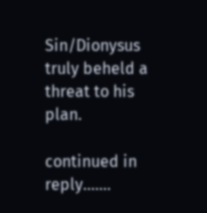Sin/Dionysus truly beheld a threat to his plan.

continued in reply.......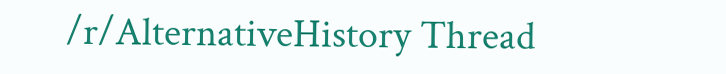/r/AlternativeHistory Thread